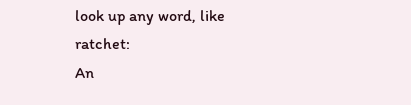look up any word, like ratchet:
An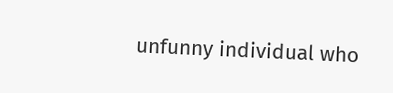unfunny individual who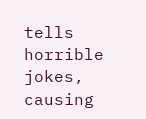tells horrible jokes, causing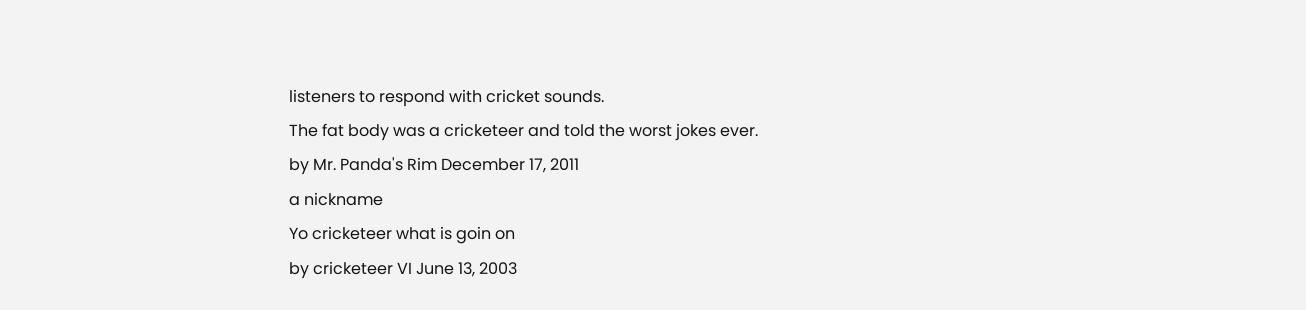listeners to respond with cricket sounds.
The fat body was a cricketeer and told the worst jokes ever.
by Mr. Panda's Rim December 17, 2011
a nickname
Yo cricketeer what is goin on
by cricketeer VI June 13, 2003